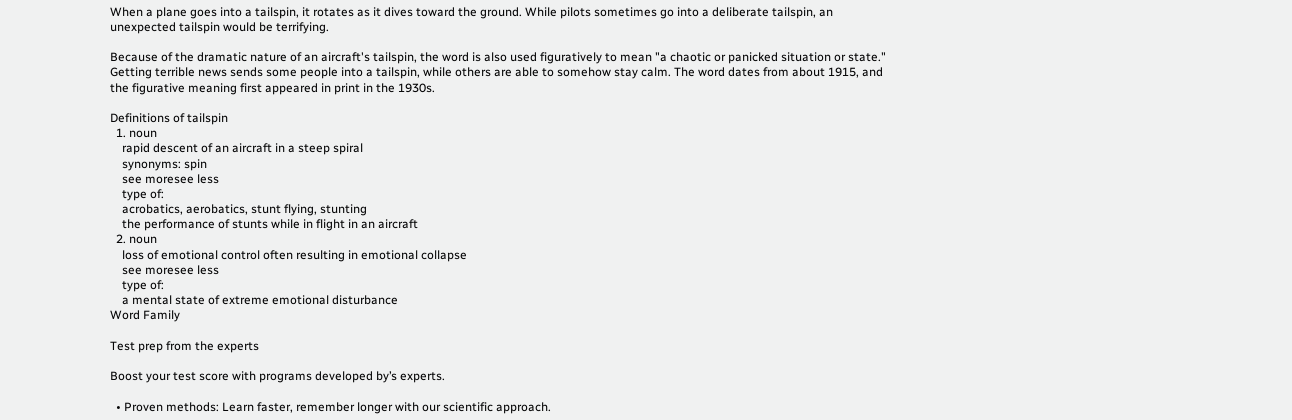When a plane goes into a tailspin, it rotates as it dives toward the ground. While pilots sometimes go into a deliberate tailspin, an unexpected tailspin would be terrifying.

Because of the dramatic nature of an aircraft's tailspin, the word is also used figuratively to mean "a chaotic or panicked situation or state." Getting terrible news sends some people into a tailspin, while others are able to somehow stay calm. The word dates from about 1915, and the figurative meaning first appeared in print in the 1930s.

Definitions of tailspin
  1. noun
    rapid descent of an aircraft in a steep spiral
    synonyms: spin
    see moresee less
    type of:
    acrobatics, aerobatics, stunt flying, stunting
    the performance of stunts while in flight in an aircraft
  2. noun
    loss of emotional control often resulting in emotional collapse
    see moresee less
    type of:
    a mental state of extreme emotional disturbance
Word Family

Test prep from the experts

Boost your test score with programs developed by’s experts.

  • Proven methods: Learn faster, remember longer with our scientific approach.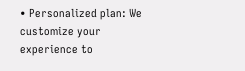• Personalized plan: We customize your experience to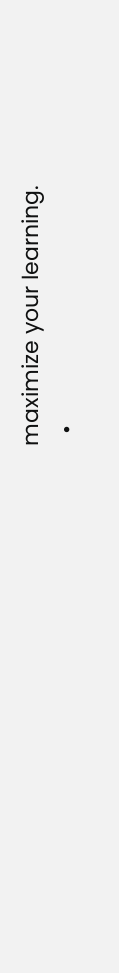maximize your learning.
  •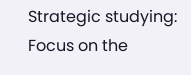Strategic studying: Focus on the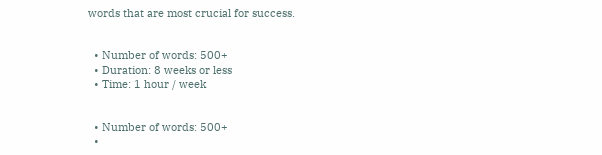words that are most crucial for success.


  • Number of words: 500+
  • Duration: 8 weeks or less
  • Time: 1 hour / week


  • Number of words: 500+
  •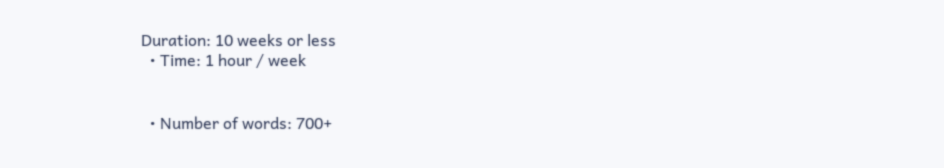Duration: 10 weeks or less
  • Time: 1 hour / week


  • Number of words: 700+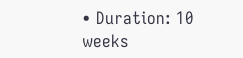• Duration: 10 weeks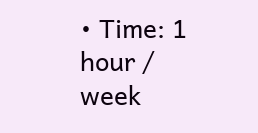• Time: 1 hour / week